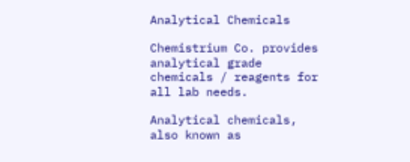Analytical Chemicals

Chemistrium Co. provides analytical grade chemicals / reagents for all lab needs.

Analytical chemicals, also known as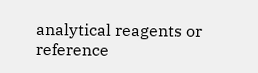analytical reagents or reference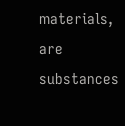materials, are substances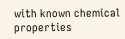with known chemical properties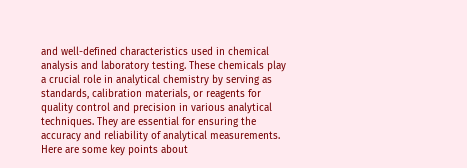and well-defined characteristics used in chemical analysis and laboratory testing. These chemicals play a crucial role in analytical chemistry by serving as standards, calibration materials, or reagents for quality control and precision in various analytical techniques. They are essential for ensuring the accuracy and reliability of analytical measurements. Here are some key points about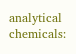analytical chemicals: